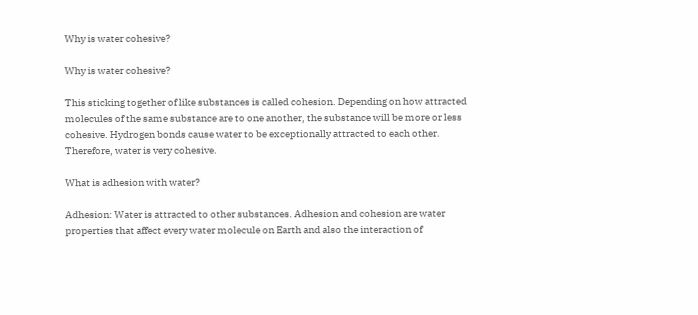Why is water cohesive?

Why is water cohesive?

This sticking together of like substances is called cohesion. Depending on how attracted molecules of the same substance are to one another, the substance will be more or less cohesive. Hydrogen bonds cause water to be exceptionally attracted to each other. Therefore, water is very cohesive.

What is adhesion with water?

Adhesion: Water is attracted to other substances. Adhesion and cohesion are water properties that affect every water molecule on Earth and also the interaction of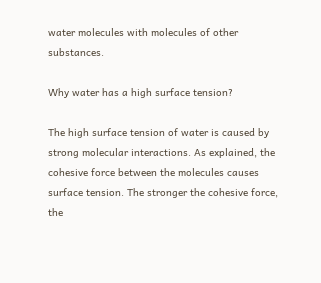water molecules with molecules of other substances.

Why water has a high surface tension?

The high surface tension of water is caused by strong molecular interactions. As explained, the cohesive force between the molecules causes surface tension. The stronger the cohesive force, the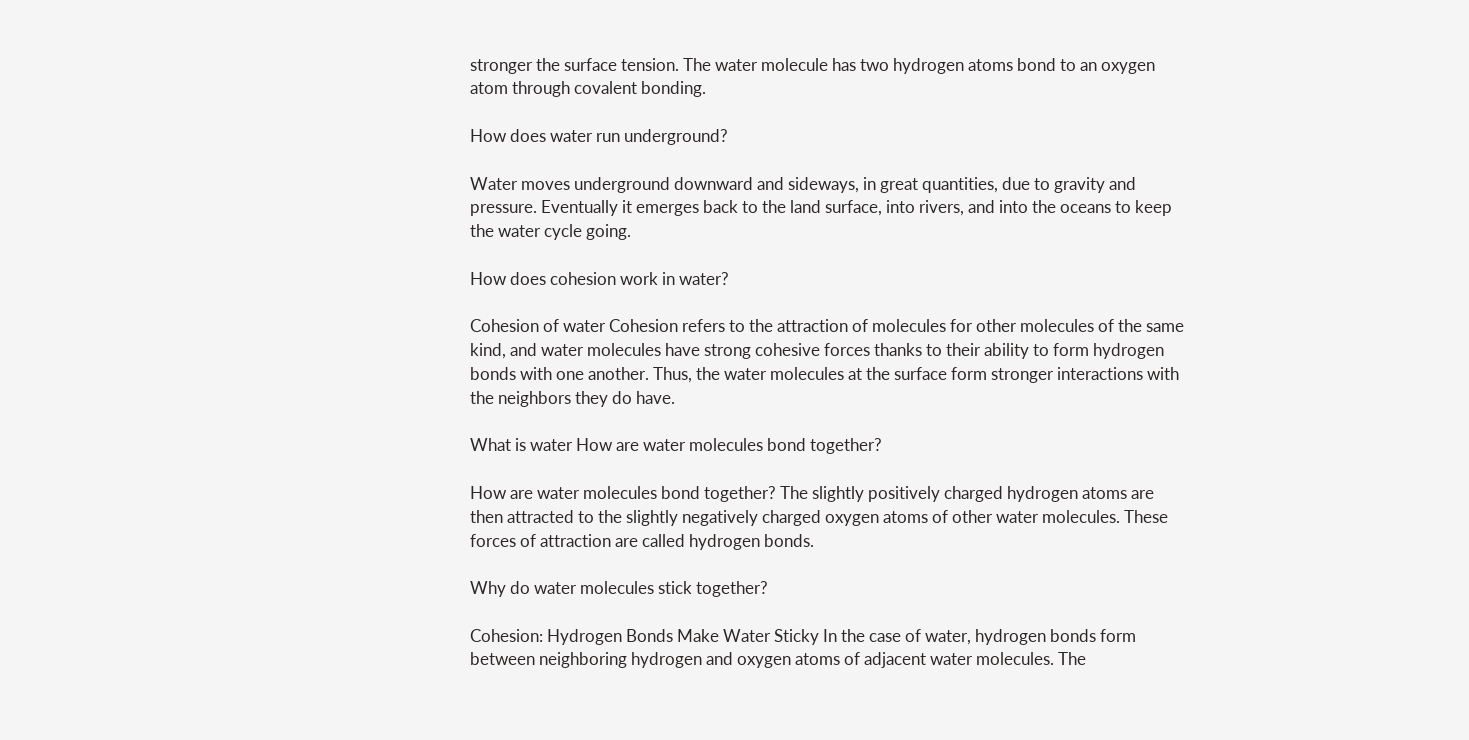stronger the surface tension. The water molecule has two hydrogen atoms bond to an oxygen atom through covalent bonding.

How does water run underground?

Water moves underground downward and sideways, in great quantities, due to gravity and pressure. Eventually it emerges back to the land surface, into rivers, and into the oceans to keep the water cycle going.

How does cohesion work in water?

Cohesion of water Cohesion refers to the attraction of molecules for other molecules of the same kind, and water molecules have strong cohesive forces thanks to their ability to form hydrogen bonds with one another. Thus, the water molecules at the surface form stronger interactions with the neighbors they do have.

What is water How are water molecules bond together?

How are water molecules bond together? The slightly positively charged hydrogen atoms are then attracted to the slightly negatively charged oxygen atoms of other water molecules. These forces of attraction are called hydrogen bonds.

Why do water molecules stick together?

Cohesion: Hydrogen Bonds Make Water Sticky In the case of water, hydrogen bonds form between neighboring hydrogen and oxygen atoms of adjacent water molecules. The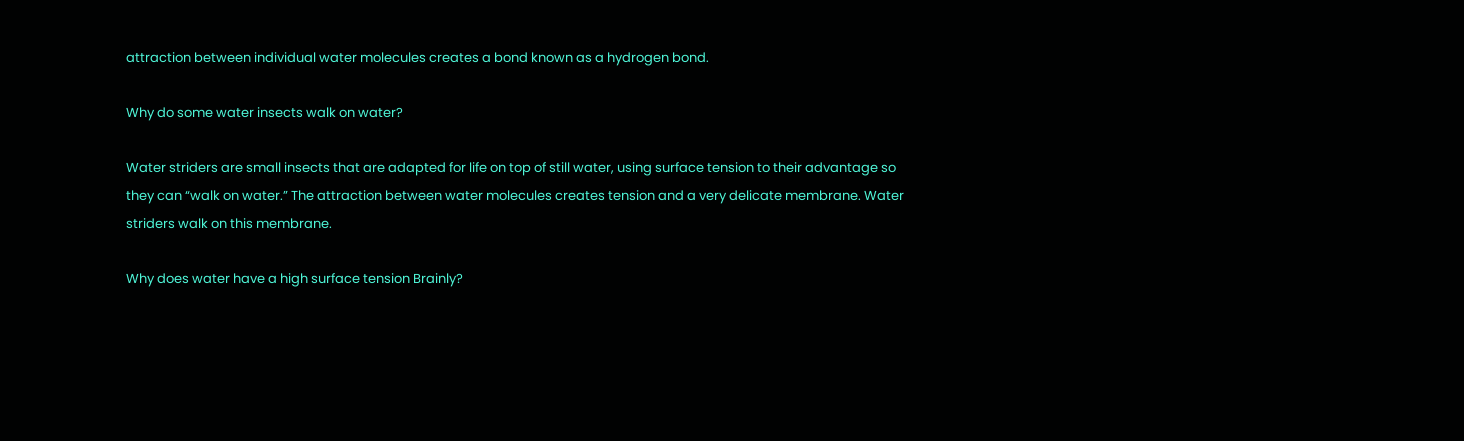attraction between individual water molecules creates a bond known as a hydrogen bond.

Why do some water insects walk on water?

Water striders are small insects that are adapted for life on top of still water, using surface tension to their advantage so they can “walk on water.” The attraction between water molecules creates tension and a very delicate membrane. Water striders walk on this membrane.

Why does water have a high surface tension Brainly?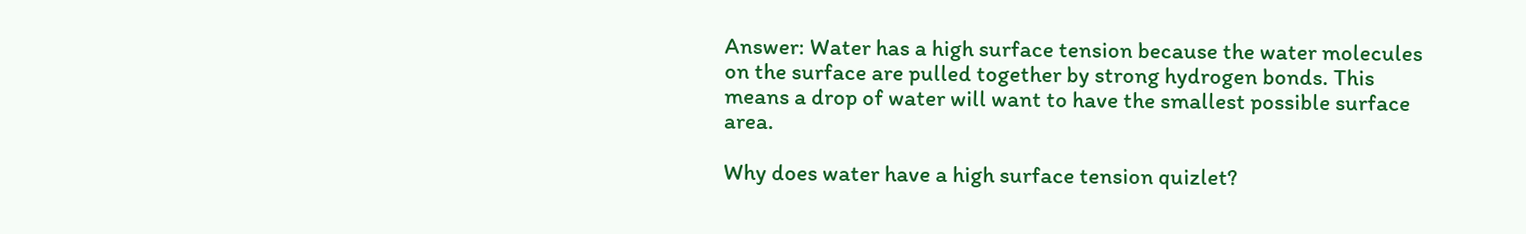Answer: Water has a high surface tension because the water molecules on the surface are pulled together by strong hydrogen bonds. This means a drop of water will want to have the smallest possible surface area.

Why does water have a high surface tension quizlet?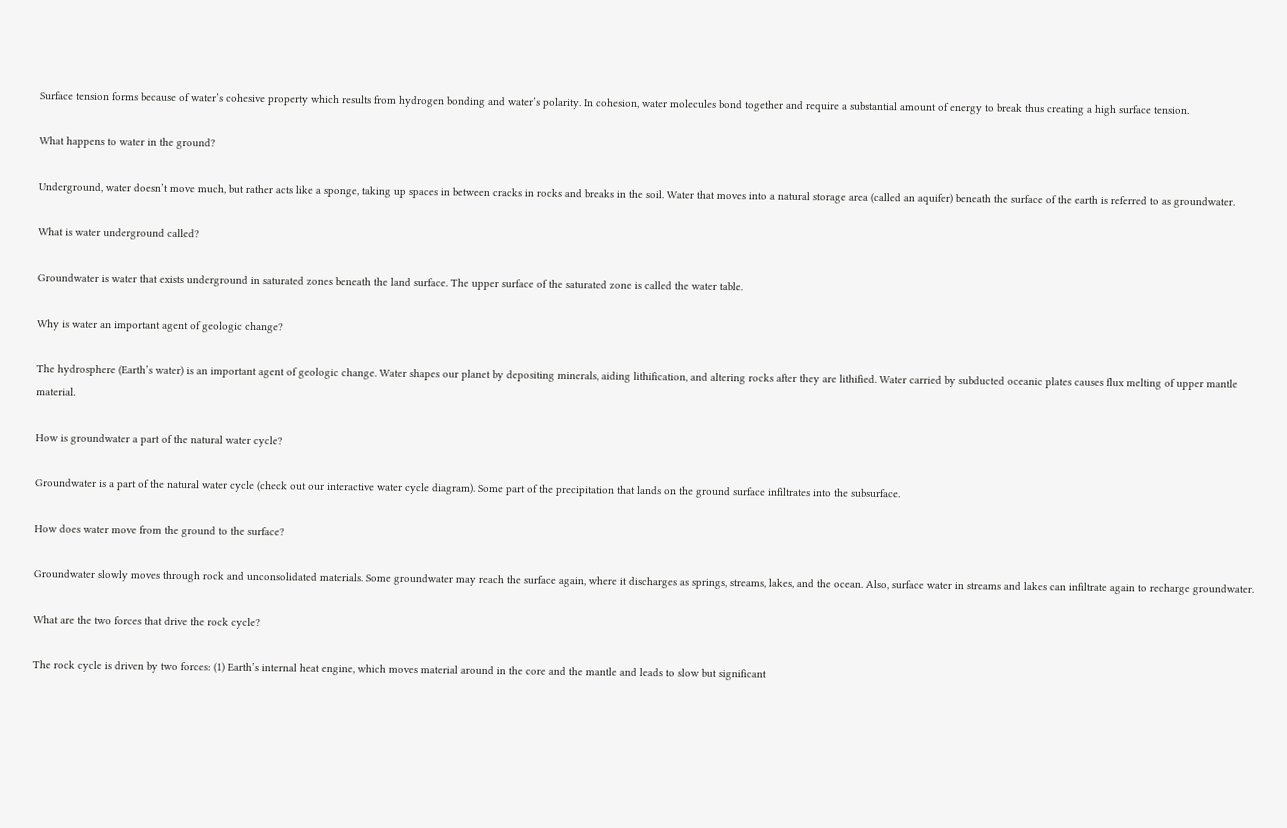Surface tension forms because of water’s cohesive property which results from hydrogen bonding and water’s polarity. In cohesion, water molecules bond together and require a substantial amount of energy to break thus creating a high surface tension.

What happens to water in the ground?

Underground, water doesn’t move much, but rather acts like a sponge, taking up spaces in between cracks in rocks and breaks in the soil. Water that moves into a natural storage area (called an aquifer) beneath the surface of the earth is referred to as groundwater.

What is water underground called?

Groundwater is water that exists underground in saturated zones beneath the land surface. The upper surface of the saturated zone is called the water table.

Why is water an important agent of geologic change?

The hydrosphere (Earth’s water) is an important agent of geologic change. Water shapes our planet by depositing minerals, aiding lithification, and altering rocks after they are lithified. Water carried by subducted oceanic plates causes flux melting of upper mantle material.

How is groundwater a part of the natural water cycle?

Groundwater is a part of the natural water cycle (check out our interactive water cycle diagram). Some part of the precipitation that lands on the ground surface infiltrates into the subsurface.

How does water move from the ground to the surface?

Groundwater slowly moves through rock and unconsolidated materials. Some groundwater may reach the surface again, where it discharges as springs, streams, lakes, and the ocean. Also, surface water in streams and lakes can infiltrate again to recharge groundwater.

What are the two forces that drive the rock cycle?

The rock cycle is driven by two forces: (1) Earth’s internal heat engine, which moves material around in the core and the mantle and leads to slow but significant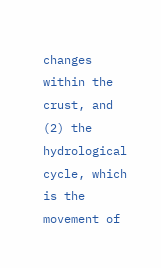changes within the crust, and (2) the hydrological cycle, which is the movement of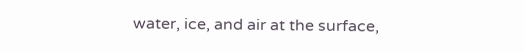water, ice, and air at the surface,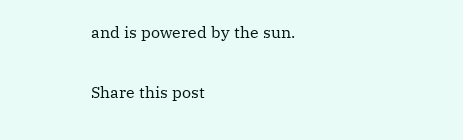and is powered by the sun.

Share this post